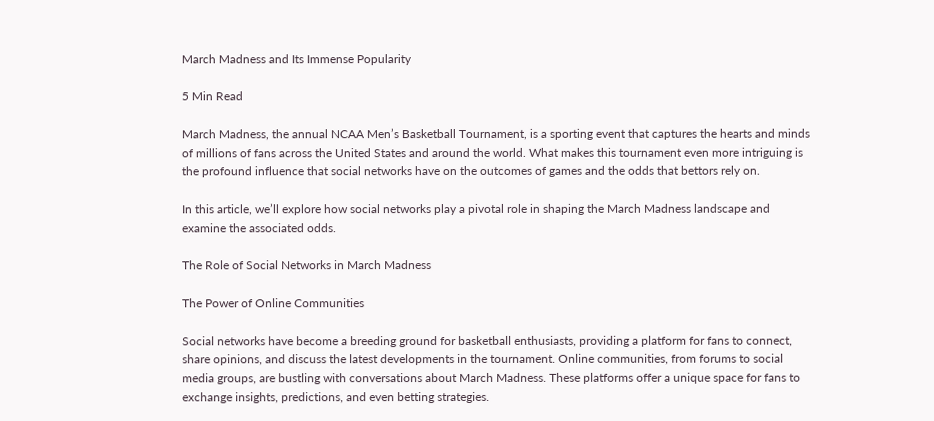March Madness and Its Immense Popularity

5 Min Read

March Madness, the annual NCAA Men’s Basketball Tournament, is a sporting event that captures the hearts and minds of millions of fans across the United States and around the world. What makes this tournament even more intriguing is the profound influence that social networks have on the outcomes of games and the odds that bettors rely on.

In this article, we’ll explore how social networks play a pivotal role in shaping the March Madness landscape and examine the associated odds.

The Role of Social Networks in March Madness

The Power of Online Communities

Social networks have become a breeding ground for basketball enthusiasts, providing a platform for fans to connect, share opinions, and discuss the latest developments in the tournament. Online communities, from forums to social media groups, are bustling with conversations about March Madness. These platforms offer a unique space for fans to exchange insights, predictions, and even betting strategies.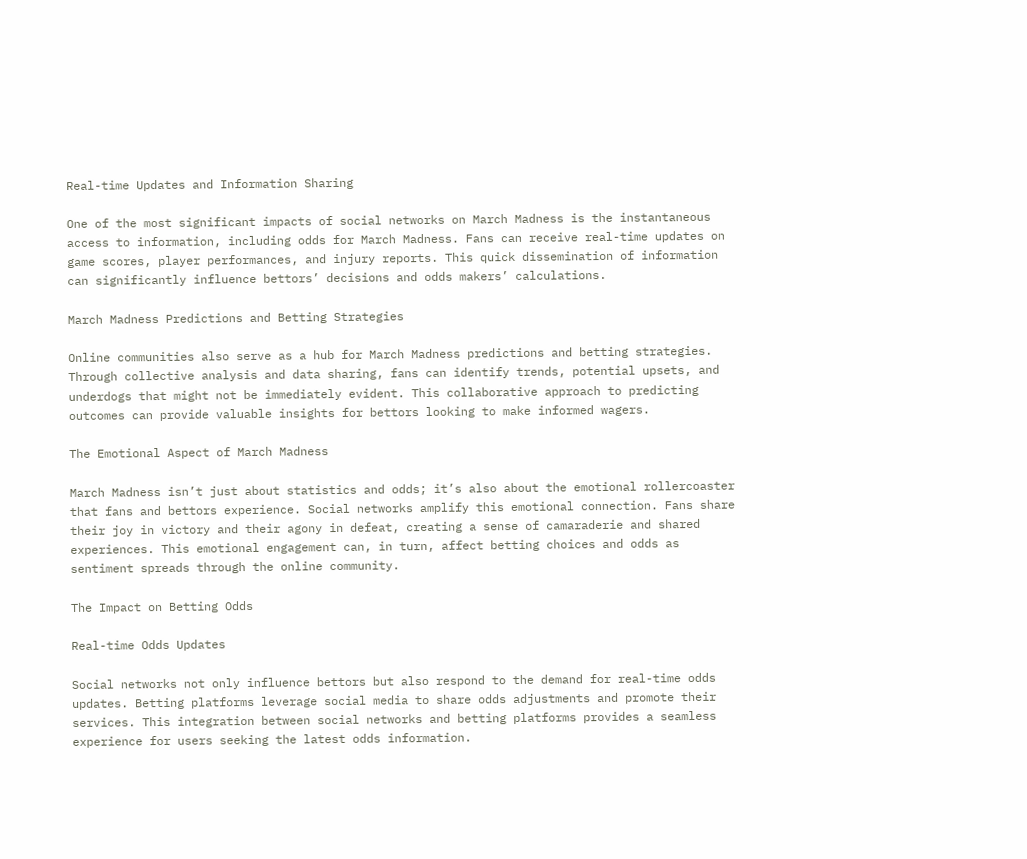Real-time Updates and Information Sharing

One of the most significant impacts of social networks on March Madness is the instantaneous access to information, including odds for March Madness. Fans can receive real-time updates on game scores, player performances, and injury reports. This quick dissemination of information can significantly influence bettors’ decisions and odds makers’ calculations.

March Madness Predictions and Betting Strategies

Online communities also serve as a hub for March Madness predictions and betting strategies. Through collective analysis and data sharing, fans can identify trends, potential upsets, and underdogs that might not be immediately evident. This collaborative approach to predicting outcomes can provide valuable insights for bettors looking to make informed wagers.

The Emotional Aspect of March Madness

March Madness isn’t just about statistics and odds; it’s also about the emotional rollercoaster that fans and bettors experience. Social networks amplify this emotional connection. Fans share their joy in victory and their agony in defeat, creating a sense of camaraderie and shared experiences. This emotional engagement can, in turn, affect betting choices and odds as sentiment spreads through the online community.

The Impact on Betting Odds

Real-time Odds Updates

Social networks not only influence bettors but also respond to the demand for real-time odds updates. Betting platforms leverage social media to share odds adjustments and promote their services. This integration between social networks and betting platforms provides a seamless experience for users seeking the latest odds information.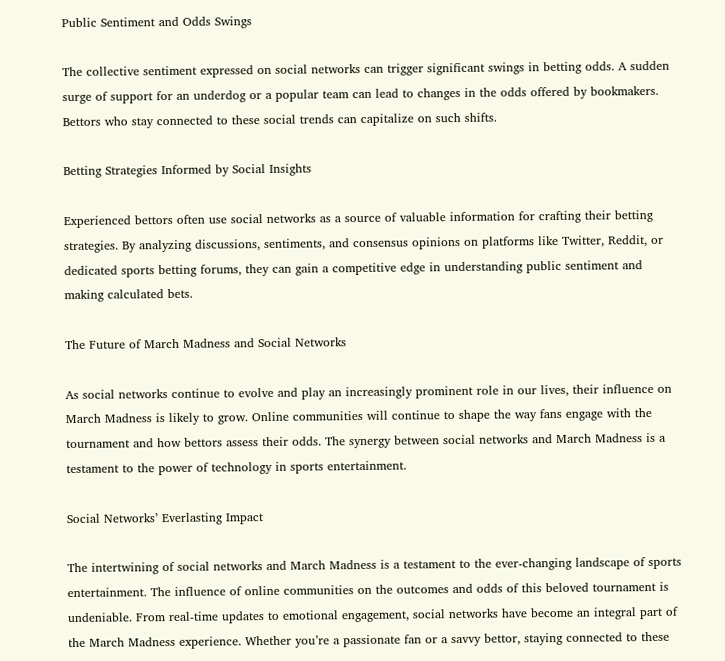Public Sentiment and Odds Swings

The collective sentiment expressed on social networks can trigger significant swings in betting odds. A sudden surge of support for an underdog or a popular team can lead to changes in the odds offered by bookmakers. Bettors who stay connected to these social trends can capitalize on such shifts.

Betting Strategies Informed by Social Insights

Experienced bettors often use social networks as a source of valuable information for crafting their betting strategies. By analyzing discussions, sentiments, and consensus opinions on platforms like Twitter, Reddit, or dedicated sports betting forums, they can gain a competitive edge in understanding public sentiment and making calculated bets.

The Future of March Madness and Social Networks

As social networks continue to evolve and play an increasingly prominent role in our lives, their influence on March Madness is likely to grow. Online communities will continue to shape the way fans engage with the tournament and how bettors assess their odds. The synergy between social networks and March Madness is a testament to the power of technology in sports entertainment.

Social Networks’ Everlasting Impact

The intertwining of social networks and March Madness is a testament to the ever-changing landscape of sports entertainment. The influence of online communities on the outcomes and odds of this beloved tournament is undeniable. From real-time updates to emotional engagement, social networks have become an integral part of the March Madness experience. Whether you’re a passionate fan or a savvy bettor, staying connected to these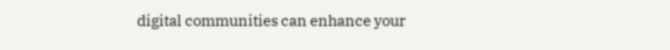digital communities can enhance your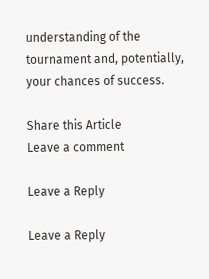understanding of the tournament and, potentially, your chances of success.

Share this Article
Leave a comment

Leave a Reply

Leave a Reply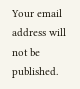Your email address will not be published.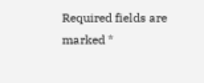Required fields are marked *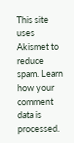This site uses Akismet to reduce spam. Learn how your comment data is processed.